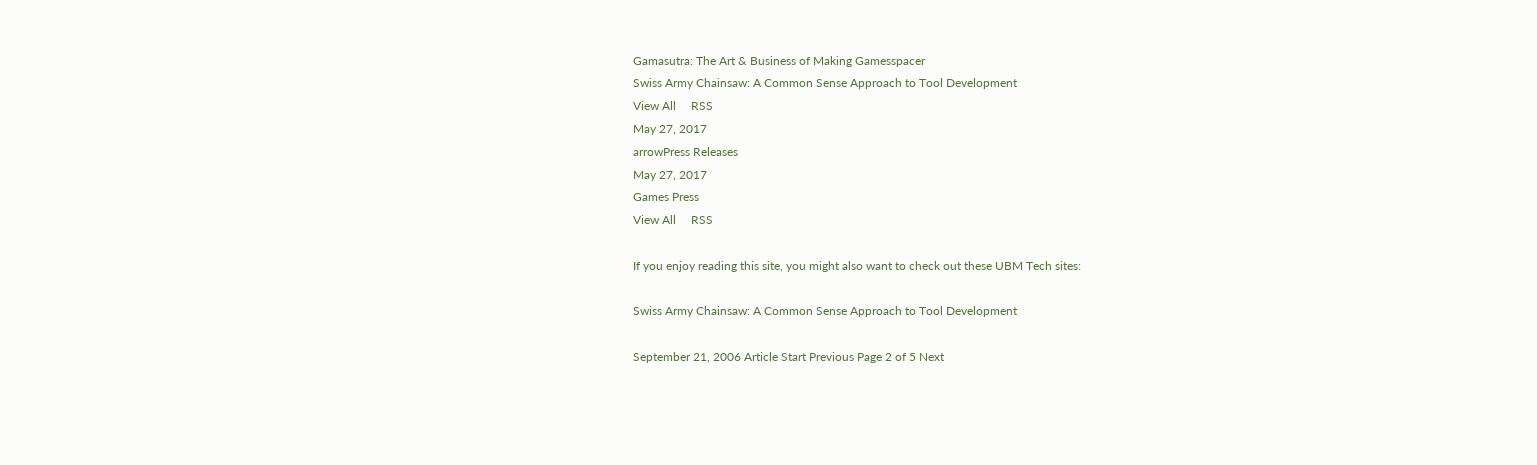Gamasutra: The Art & Business of Making Gamesspacer
Swiss Army Chainsaw: A Common Sense Approach to Tool Development
View All     RSS
May 27, 2017
arrowPress Releases
May 27, 2017
Games Press
View All     RSS

If you enjoy reading this site, you might also want to check out these UBM Tech sites:

Swiss Army Chainsaw: A Common Sense Approach to Tool Development

September 21, 2006 Article Start Previous Page 2 of 5 Next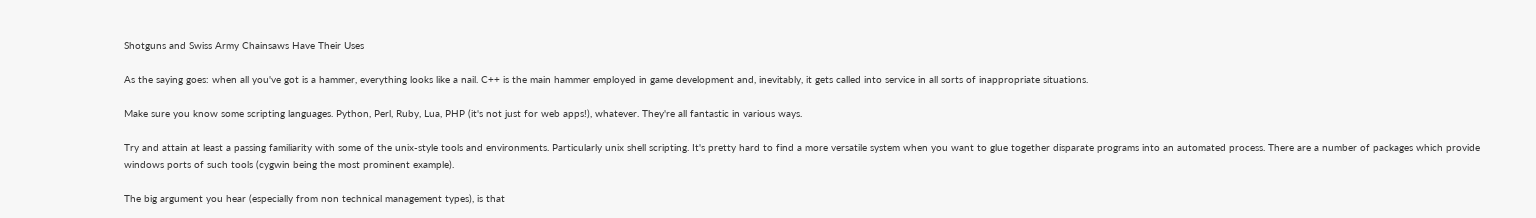Shotguns and Swiss Army Chainsaws Have Their Uses

As the saying goes: when all you've got is a hammer, everything looks like a nail. C++ is the main hammer employed in game development and, inevitably, it gets called into service in all sorts of inappropriate situations.

Make sure you know some scripting languages. Python, Perl, Ruby, Lua, PHP (it's not just for web apps!), whatever. They're all fantastic in various ways.

Try and attain at least a passing familiarity with some of the unix-style tools and environments. Particularly unix shell scripting. It's pretty hard to find a more versatile system when you want to glue together disparate programs into an automated process. There are a number of packages which provide windows ports of such tools (cygwin being the most prominent example).

The big argument you hear (especially from non technical management types), is that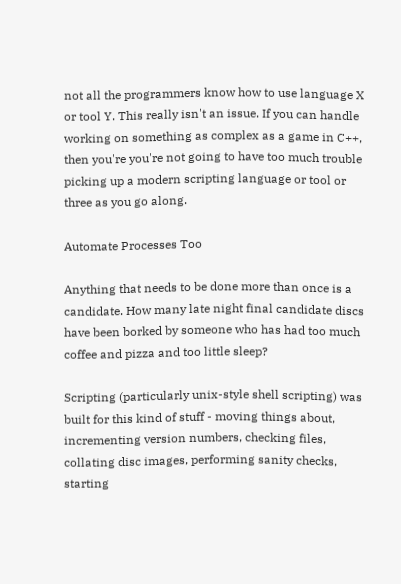not all the programmers know how to use language X or tool Y. This really isn't an issue. If you can handle working on something as complex as a game in C++, then you're you're not going to have too much trouble picking up a modern scripting language or tool or three as you go along.

Automate Processes Too

Anything that needs to be done more than once is a candidate. How many late night final candidate discs have been borked by someone who has had too much coffee and pizza and too little sleep?

Scripting (particularly unix-style shell scripting) was built for this kind of stuff - moving things about, incrementing version numbers, checking files, collating disc images, performing sanity checks, starting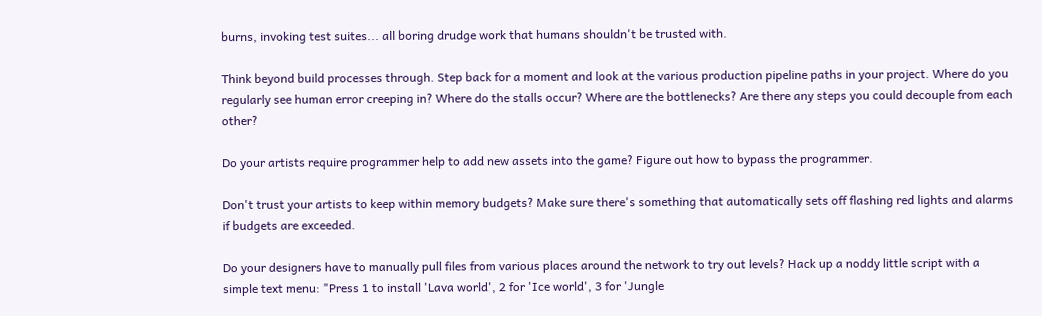burns, invoking test suites... all boring drudge work that humans shouldn't be trusted with.

Think beyond build processes through. Step back for a moment and look at the various production pipeline paths in your project. Where do you regularly see human error creeping in? Where do the stalls occur? Where are the bottlenecks? Are there any steps you could decouple from each other?

Do your artists require programmer help to add new assets into the game? Figure out how to bypass the programmer.

Don't trust your artists to keep within memory budgets? Make sure there's something that automatically sets off flashing red lights and alarms if budgets are exceeded.

Do your designers have to manually pull files from various places around the network to try out levels? Hack up a noddy little script with a simple text menu: "Press 1 to install 'Lava world', 2 for 'Ice world', 3 for 'Jungle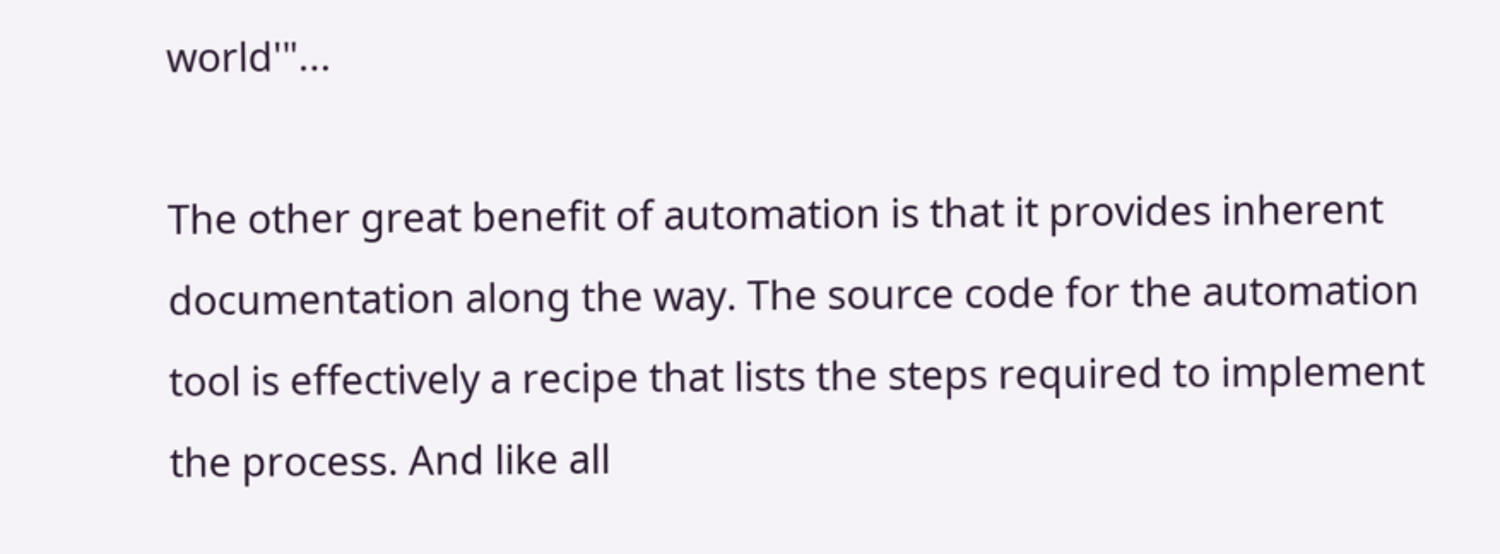world'"...

The other great benefit of automation is that it provides inherent documentation along the way. The source code for the automation tool is effectively a recipe that lists the steps required to implement the process. And like all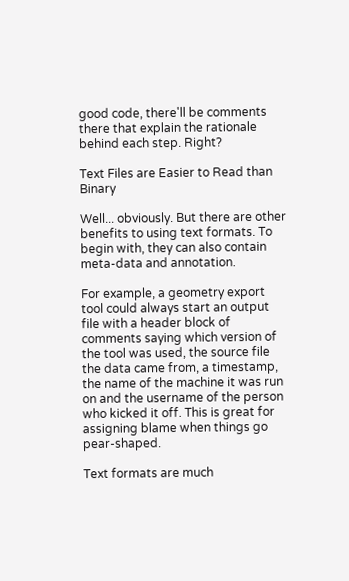good code, there'll be comments there that explain the rationale behind each step. Right?

Text Files are Easier to Read than Binary

Well... obviously. But there are other benefits to using text formats. To begin with, they can also contain meta-data and annotation.

For example, a geometry export tool could always start an output file with a header block of comments saying which version of the tool was used, the source file the data came from, a timestamp, the name of the machine it was run on and the username of the person who kicked it off. This is great for assigning blame when things go pear-shaped.

Text formats are much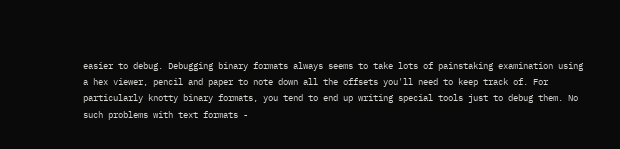easier to debug. Debugging binary formats always seems to take lots of painstaking examination using a hex viewer, pencil and paper to note down all the offsets you'll need to keep track of. For particularly knotty binary formats, you tend to end up writing special tools just to debug them. No such problems with text formats -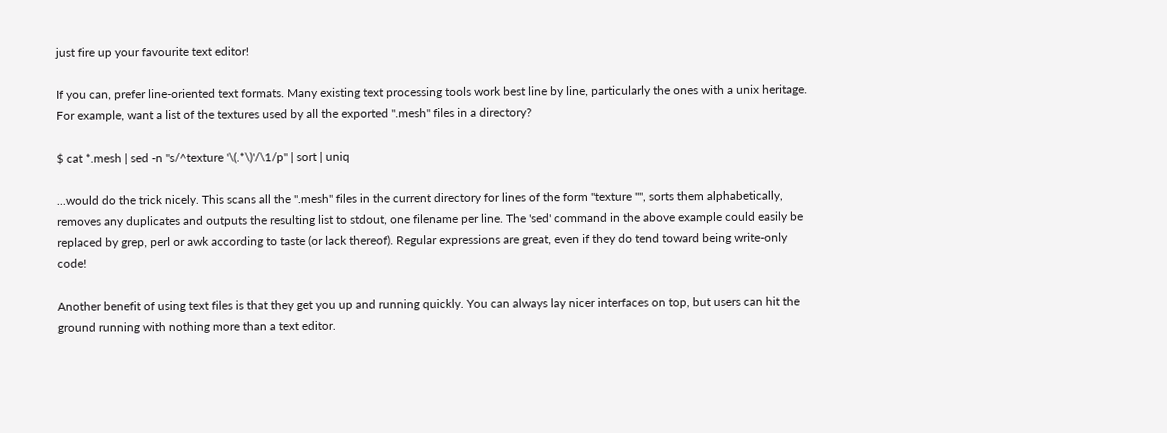just fire up your favourite text editor!

If you can, prefer line-oriented text formats. Many existing text processing tools work best line by line, particularly the ones with a unix heritage. For example, want a list of the textures used by all the exported ".mesh" files in a directory?

$ cat *.mesh | sed -n "s/^texture '\(.*\)'/\1/p" | sort | uniq

...would do the trick nicely. This scans all the ".mesh" files in the current directory for lines of the form "texture ''", sorts them alphabetically, removes any duplicates and outputs the resulting list to stdout, one filename per line. The 'sed' command in the above example could easily be replaced by grep, perl or awk according to taste (or lack thereof). Regular expressions are great, even if they do tend toward being write-only code!

Another benefit of using text files is that they get you up and running quickly. You can always lay nicer interfaces on top, but users can hit the ground running with nothing more than a text editor.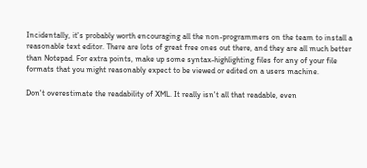Incidentally, it's probably worth encouraging all the non-programmers on the team to install a reasonable text editor. There are lots of great free ones out there, and they are all much better than Notepad. For extra points, make up some syntax-highlighting files for any of your file formats that you might reasonably expect to be viewed or edited on a users machine.

Don't overestimate the readability of XML. It really isn't all that readable, even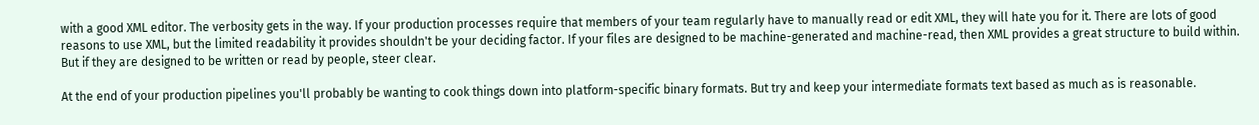with a good XML editor. The verbosity gets in the way. If your production processes require that members of your team regularly have to manually read or edit XML, they will hate you for it. There are lots of good reasons to use XML, but the limited readability it provides shouldn't be your deciding factor. If your files are designed to be machine-generated and machine-read, then XML provides a great structure to build within. But if they are designed to be written or read by people, steer clear.

At the end of your production pipelines you'll probably be wanting to cook things down into platform-specific binary formats. But try and keep your intermediate formats text based as much as is reasonable.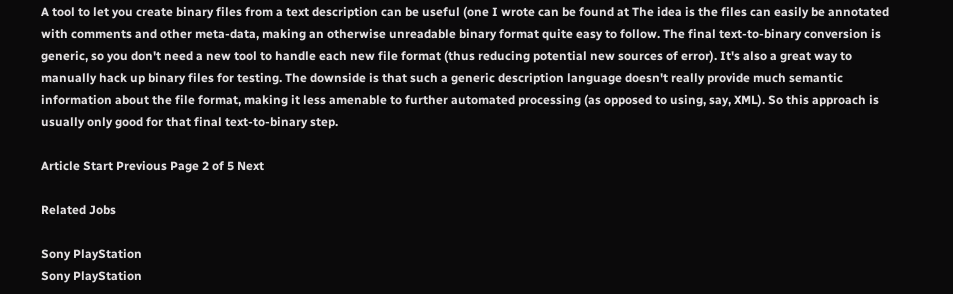A tool to let you create binary files from a text description can be useful (one I wrote can be found at The idea is the files can easily be annotated with comments and other meta-data, making an otherwise unreadable binary format quite easy to follow. The final text-to-binary conversion is generic, so you don't need a new tool to handle each new file format (thus reducing potential new sources of error). It's also a great way to manually hack up binary files for testing. The downside is that such a generic description language doesn't really provide much semantic information about the file format, making it less amenable to further automated processing (as opposed to using, say, XML). So this approach is usually only good for that final text-to-binary step.

Article Start Previous Page 2 of 5 Next

Related Jobs

Sony PlayStation
Sony PlayStation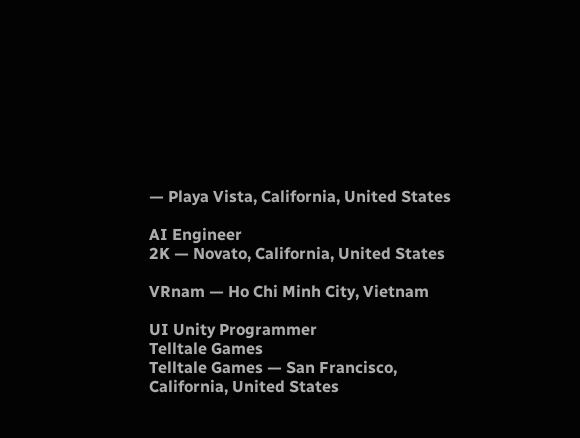— Playa Vista, California, United States

AI Engineer
2K — Novato, California, United States

VRnam — Ho Chi Minh City, Vietnam

UI Unity Programmer
Telltale Games
Telltale Games — San Francisco, California, United States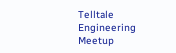Telltale Engineering Meetup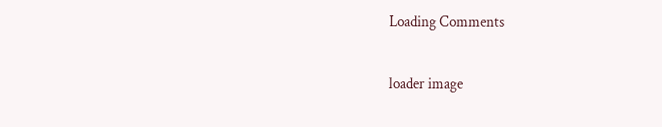Loading Comments

loader image